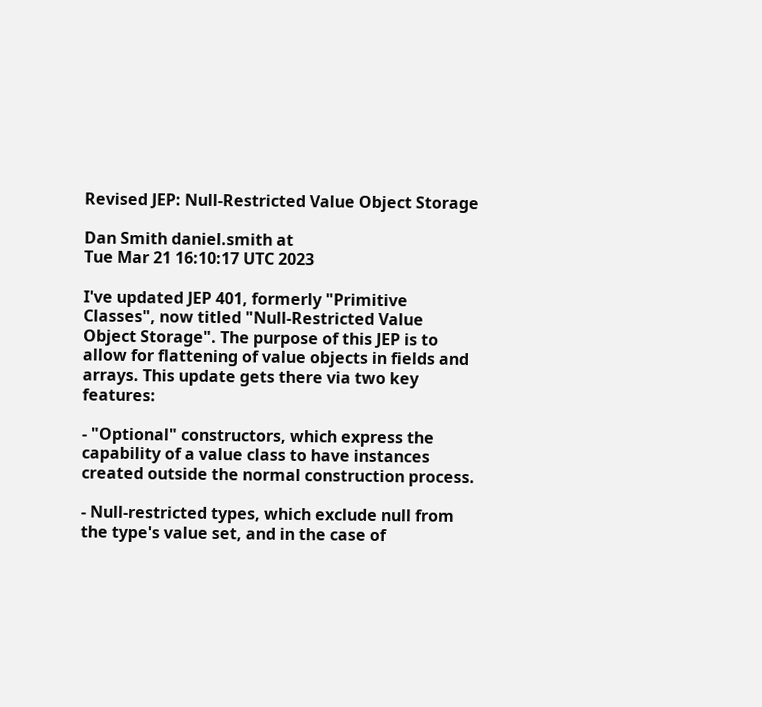Revised JEP: Null-Restricted Value Object Storage

Dan Smith daniel.smith at
Tue Mar 21 16:10:17 UTC 2023

I've updated JEP 401, formerly "Primitive Classes", now titled "Null-Restricted Value Object Storage". The purpose of this JEP is to allow for flattening of value objects in fields and arrays. This update gets there via two key features:

- "Optional" constructors, which express the capability of a value class to have instances created outside the normal construction process.

- Null-restricted types, which exclude null from the type's value set, and in the case of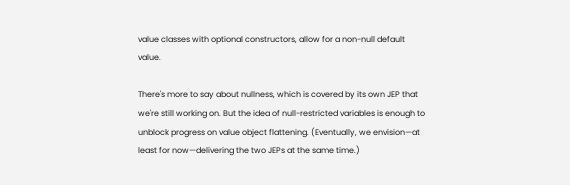value classes with optional constructors, allow for a non-null default value.

There's more to say about nullness, which is covered by its own JEP that we're still working on. But the idea of null-restricted variables is enough to unblock progress on value object flattening. (Eventually, we envision—at least for now—delivering the two JEPs at the same time.)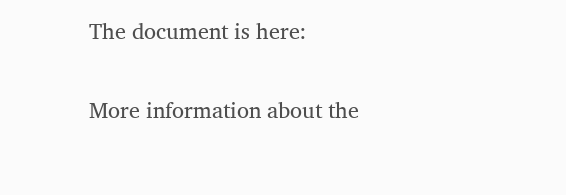The document is here:

More information about the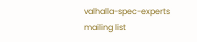valhalla-spec-experts mailing list